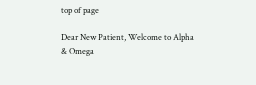top of page

Dear New Patient, Welcome to Alpha & Omega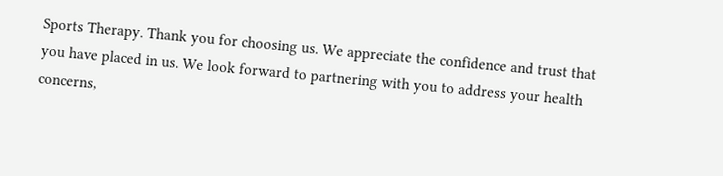Sports Therapy. Thank you for choosing us. We appreciate the confidence and trust that you have placed in us. We look forward to partnering with you to address your health concerns,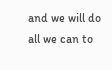and we will do all we can to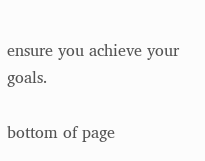ensure you achieve your goals.

bottom of page